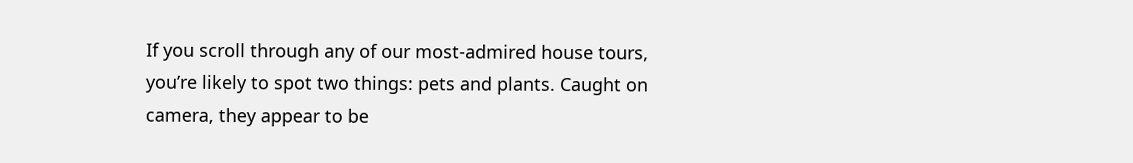If you scroll through any of our most-admired house tours, you’re likely to spot two things: pets and plants. Caught on camera, they appear to be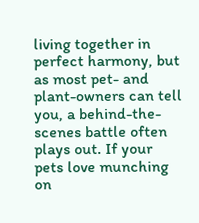living together in perfect harmony, but as most pet- and plant-owners can tell you, a behind-the-scenes battle often plays out. If your pets love munching on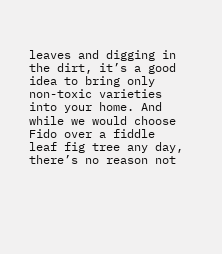leaves and digging in the dirt, it’s a good idea to bring only non-toxic varieties into your home. And while we would choose Fido over a fiddle leaf fig tree any day, there’s no reason not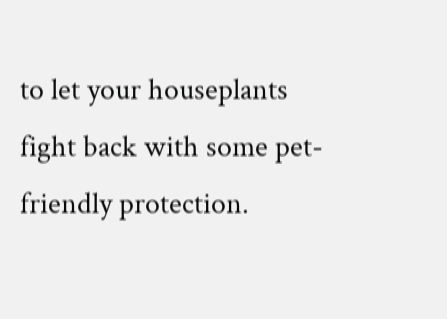to let your houseplants fight back with some pet-friendly protection.